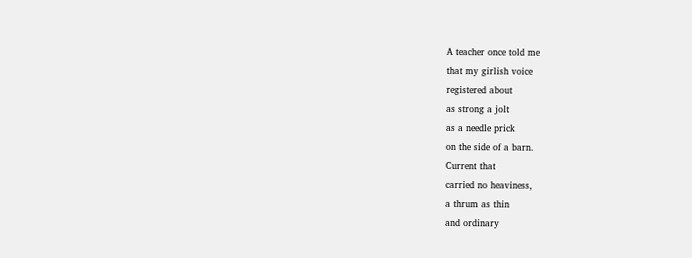A teacher once told me
that my girlish voice
registered about
as strong a jolt
as a needle prick
on the side of a barn.
Current that
carried no heaviness,
a thrum as thin
and ordinary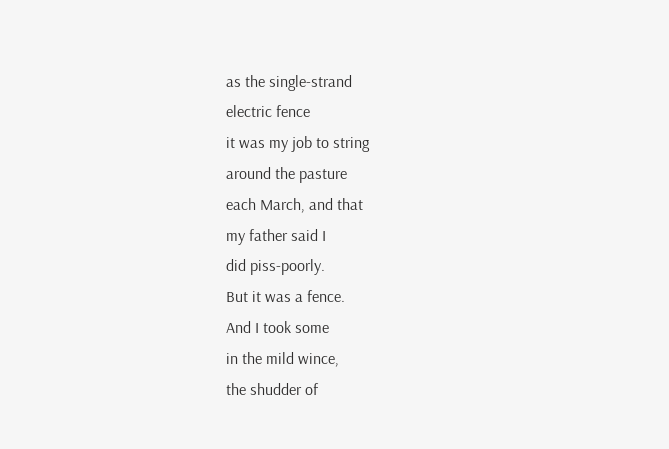as the single-strand
electric fence
it was my job to string
around the pasture
each March, and that
my father said I
did piss-poorly.
But it was a fence.
And I took some
in the mild wince,
the shudder of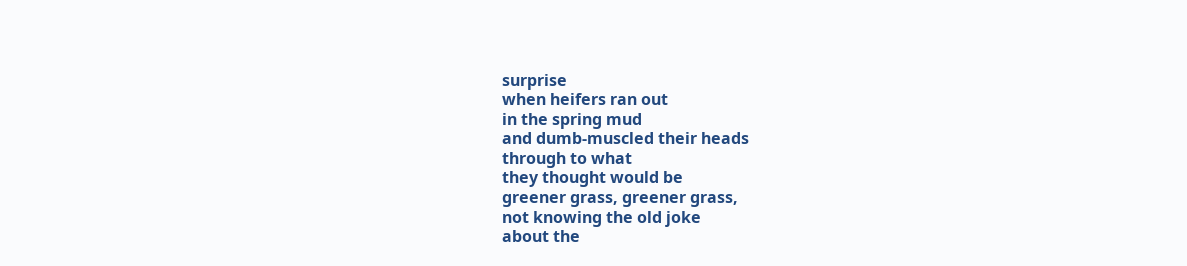surprise
when heifers ran out
in the spring mud
and dumb-muscled their heads
through to what
they thought would be
greener grass, greener grass,
not knowing the old joke
about the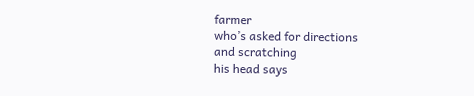farmer
who’s asked for directions
and scratching
his head says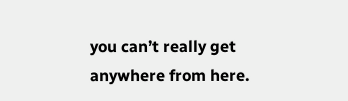you can’t really get
anywhere from here.